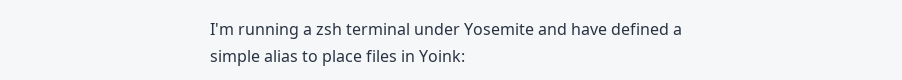I'm running a zsh terminal under Yosemite and have defined a simple alias to place files in Yoink: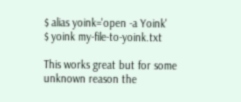$ alias yoink='open -a Yoink'
$ yoink my-file-to-yoink.txt

This works great but for some unknown reason the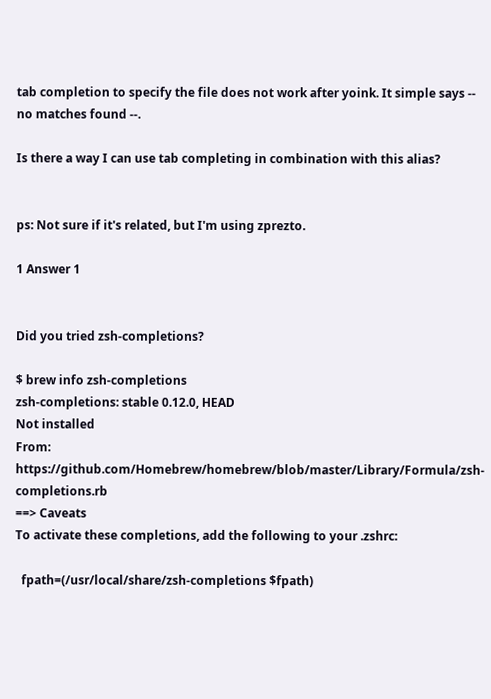tab completion to specify the file does not work after yoink. It simple says -- no matches found --.

Is there a way I can use tab completing in combination with this alias?


ps: Not sure if it's related, but I'm using zprezto.

1 Answer 1


Did you tried zsh-completions?

$ brew info zsh-completions
zsh-completions: stable 0.12.0, HEAD
Not installed
From: https://github.com/Homebrew/homebrew/blob/master/Library/Formula/zsh-completions.rb
==> Caveats
To activate these completions, add the following to your .zshrc:

  fpath=(/usr/local/share/zsh-completions $fpath)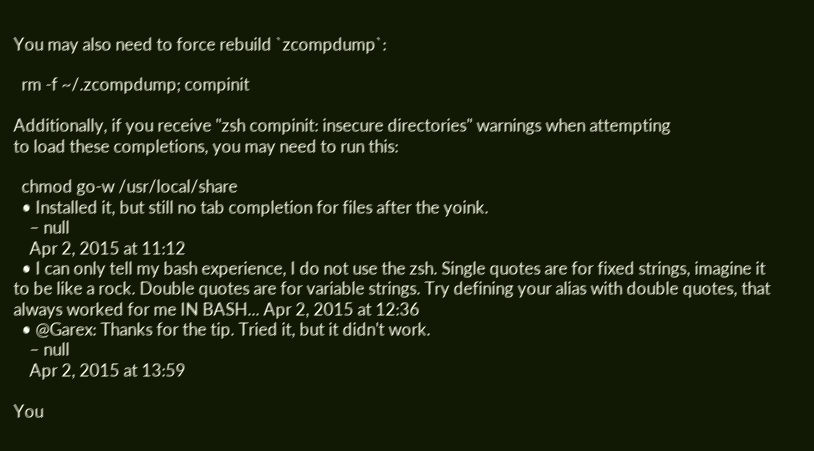You may also need to force rebuild `zcompdump`:

  rm -f ~/.zcompdump; compinit

Additionally, if you receive "zsh compinit: insecure directories" warnings when attempting
to load these completions, you may need to run this:

  chmod go-w /usr/local/share
  • Installed it, but still no tab completion for files after the yoink.
    – null
    Apr 2, 2015 at 11:12
  • I can only tell my bash experience, I do not use the zsh. Single quotes are for fixed strings, imagine it to be like a rock. Double quotes are for variable strings. Try defining your alias with double quotes, that always worked for me IN BASH... Apr 2, 2015 at 12:36
  • @Garex: Thanks for the tip. Tried it, but it didn't work.
    – null
    Apr 2, 2015 at 13:59

You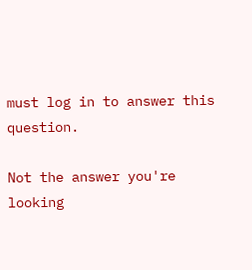must log in to answer this question.

Not the answer you're looking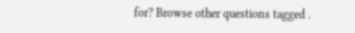for? Browse other questions tagged .